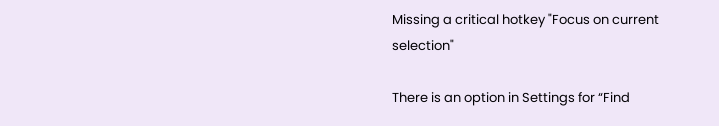Missing a critical hotkey "Focus on current selection"

There is an option in Settings for “Find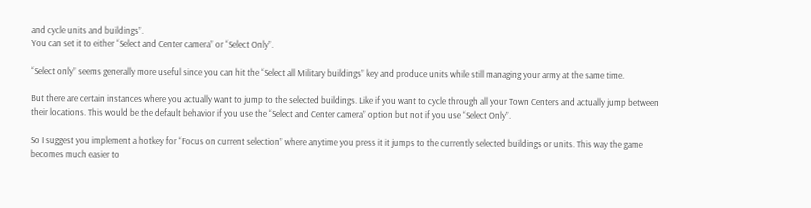and cycle units and buildings”.
You can set it to either “Select and Center camera” or “Select Only”.

“Select only” seems generally more useful since you can hit the “Select all Military buildings” key and produce units while still managing your army at the same time.

But there are certain instances where you actually want to jump to the selected buildings. Like if you want to cycle through all your Town Centers and actually jump between their locations. This would be the default behavior if you use the “Select and Center camera” option but not if you use “Select Only”.

So I suggest you implement a hotkey for “Focus on current selection” where anytime you press it it jumps to the currently selected buildings or units. This way the game becomes much easier to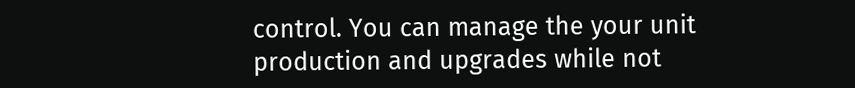control. You can manage the your unit production and upgrades while not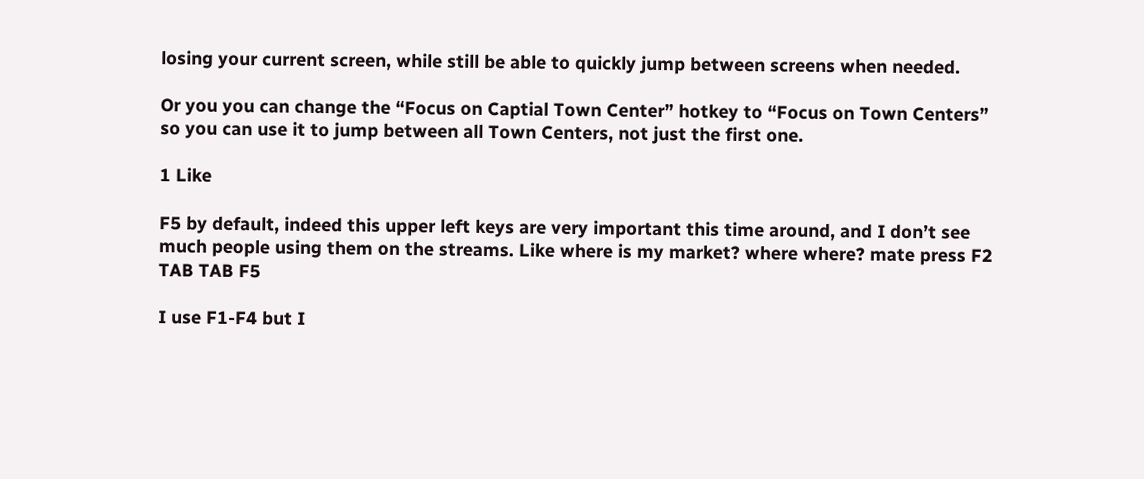losing your current screen, while still be able to quickly jump between screens when needed.

Or you you can change the “Focus on Captial Town Center” hotkey to “Focus on Town Centers” so you can use it to jump between all Town Centers, not just the first one.

1 Like

F5 by default, indeed this upper left keys are very important this time around, and I don’t see much people using them on the streams. Like where is my market? where where? mate press F2 TAB TAB F5

I use F1-F4 but I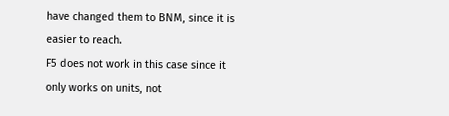have changed them to BNM, since it is easier to reach.
F5 does not work in this case since it only works on units, not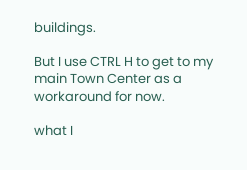buildings.

But I use CTRL H to get to my main Town Center as a workaround for now.

what I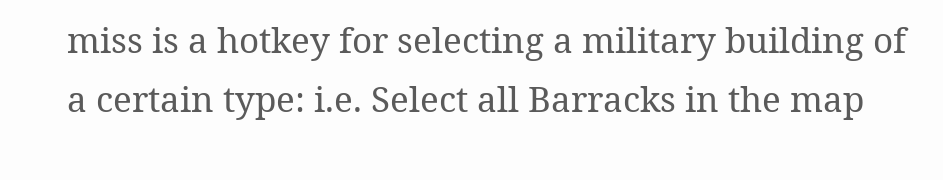miss is a hotkey for selecting a military building of a certain type: i.e. Select all Barracks in the map